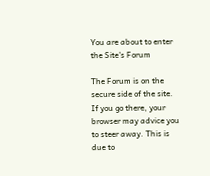You are about to enter the Site's Forum

The Forum is on the secure side of the site. If you go there, your browser may advice you to steer away. This is due to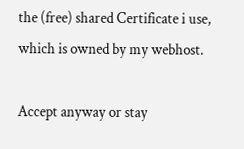the (free) shared Certificate i use, which is owned by my webhost.

Accept anyway or stay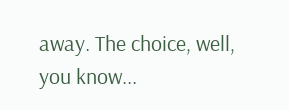away. The choice, well, you know...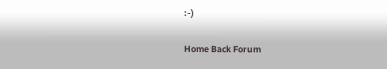:-)

Home Back Forum